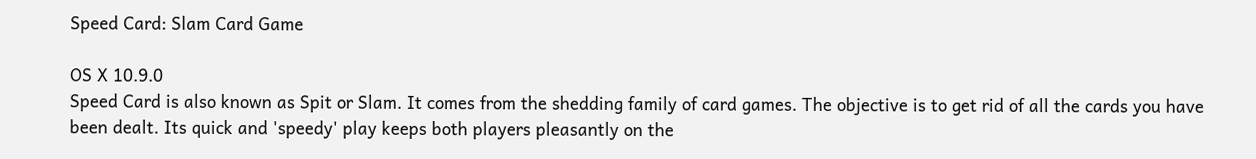Speed Card: Slam Card Game

OS X 10.9.0
Speed Card is also known as Spit or Slam. It comes from the shedding family of card games. The objective is to get rid of all the cards you have been dealt. Its quick and 'speedy' play keeps both players pleasantly on the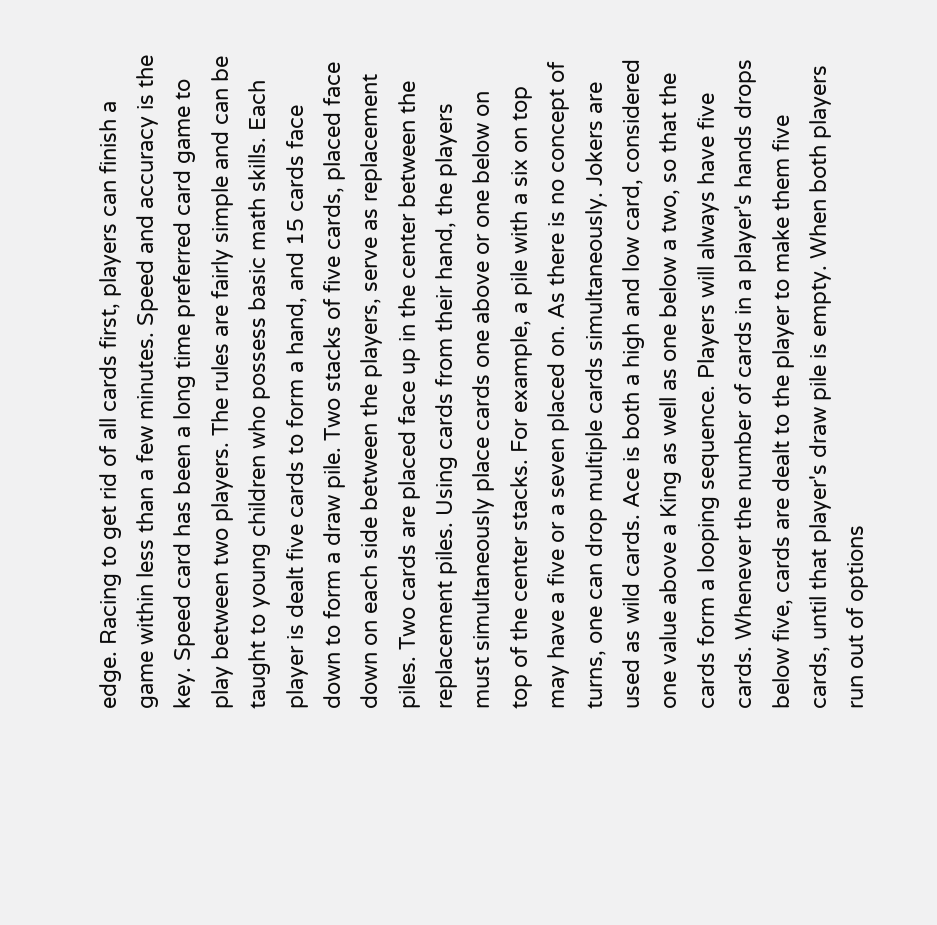edge. Racing to get rid of all cards first, players can finish a game within less than a few minutes. Speed and accuracy is the key. Speed card has been a long time preferred card game to play between two players. The rules are fairly simple and can be taught to young children who possess basic math skills. Each player is dealt five cards to form a hand, and 15 cards face down to form a draw pile. Two stacks of five cards, placed face down on each side between the players, serve as replacement piles. Two cards are placed face up in the center between the replacement piles. Using cards from their hand, the players must simultaneously place cards one above or one below on top of the center stacks. For example, a pile with a six on top may have a five or a seven placed on. As there is no concept of turns, one can drop multiple cards simultaneously. Jokers are used as wild cards. Ace is both a high and low card, considered one value above a King as well as one below a two, so that the cards form a looping sequence. Players will always have five cards. Whenever the number of cards in a player's hands drops below five, cards are dealt to the player to make them five cards, until that player's draw pile is empty. When both players run out of options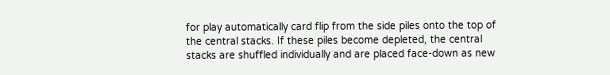for play automatically card flip from the side piles onto the top of the central stacks. If these piles become depleted, the central stacks are shuffled individually and are placed face-down as new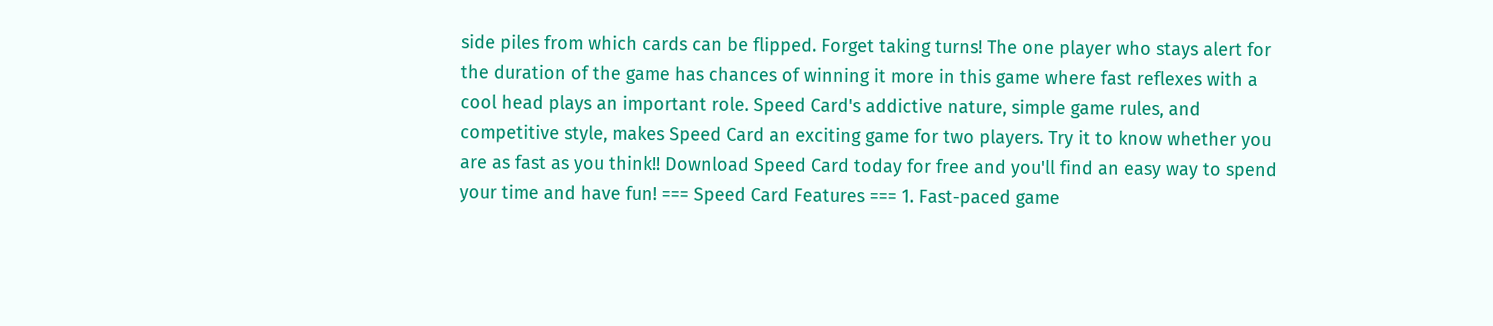side piles from which cards can be flipped. Forget taking turns! The one player who stays alert for the duration of the game has chances of winning it more in this game where fast reflexes with a cool head plays an important role. Speed Card's addictive nature, simple game rules, and competitive style, makes Speed Card an exciting game for two players. Try it to know whether you are as fast as you think!! Download Speed Card today for free and you'll find an easy way to spend your time and have fun! === Speed Card Features === 1. Fast-paced game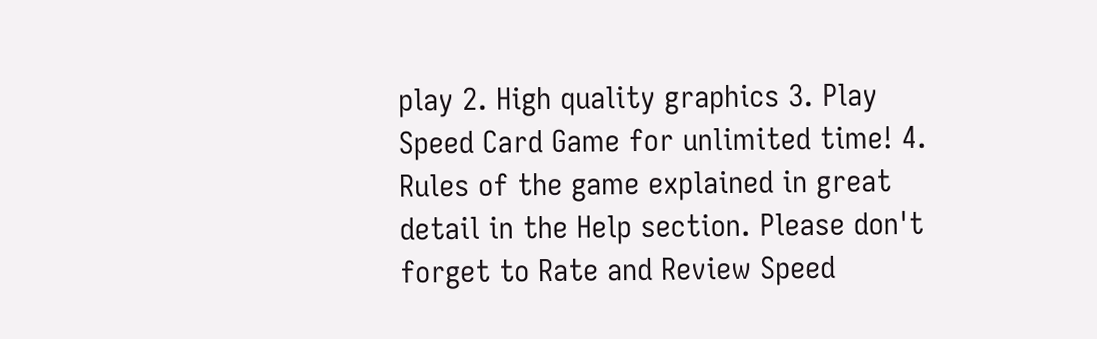play 2. High quality graphics 3. Play Speed Card Game for unlimited time! 4. Rules of the game explained in great detail in the Help section. Please don't forget to Rate and Review Speed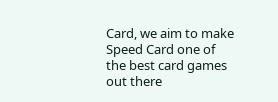Card, we aim to make Speed Card one of the best card games out there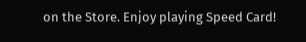on the Store. Enjoy playing Speed Card!